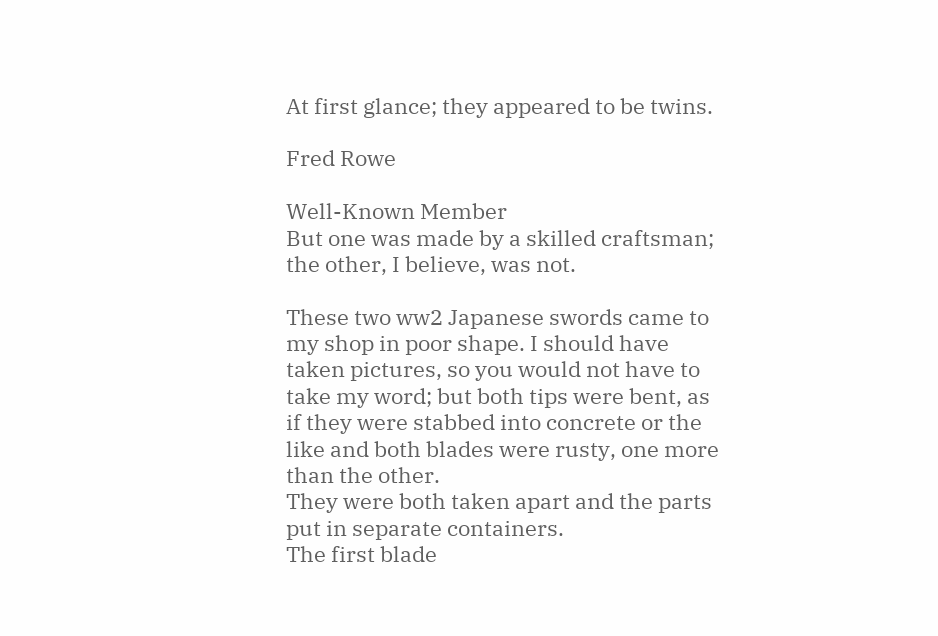At first glance; they appeared to be twins.

Fred Rowe

Well-Known Member
But one was made by a skilled craftsman; the other, I believe, was not.

These two ww2 Japanese swords came to my shop in poor shape. I should have taken pictures, so you would not have to take my word; but both tips were bent, as if they were stabbed into concrete or the like and both blades were rusty, one more than the other.
They were both taken apart and the parts put in separate containers.
The first blade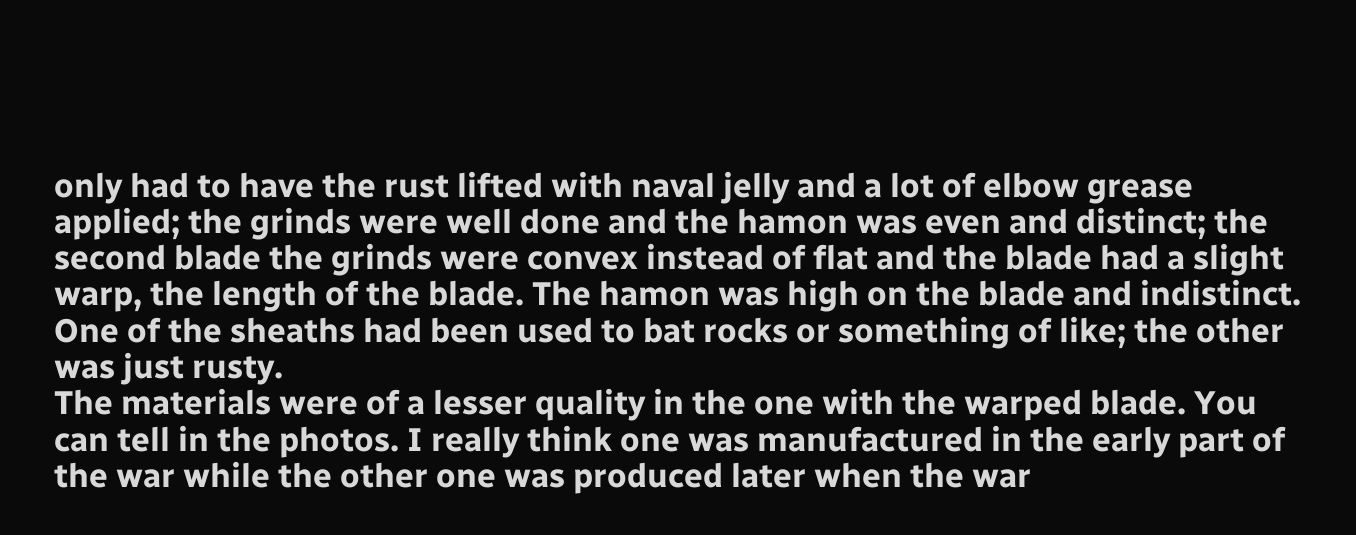only had to have the rust lifted with naval jelly and a lot of elbow grease applied; the grinds were well done and the hamon was even and distinct; the second blade the grinds were convex instead of flat and the blade had a slight warp, the length of the blade. The hamon was high on the blade and indistinct. One of the sheaths had been used to bat rocks or something of like; the other was just rusty.
The materials were of a lesser quality in the one with the warped blade. You can tell in the photos. I really think one was manufactured in the early part of the war while the other one was produced later when the war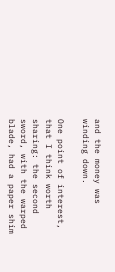and the money was winding down.

One point of interest, that I think worth sharing: the second sword, with the warped blade, had a paper shim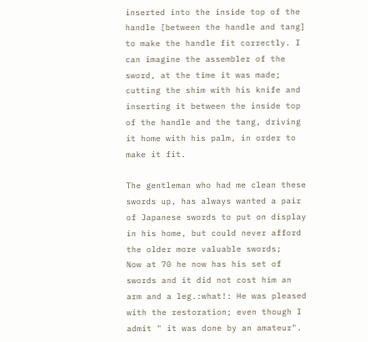inserted into the inside top of the handle [between the handle and tang] to make the handle fit correctly. I can imagine the assembler of the sword, at the time it was made; cutting the shim with his knife and inserting it between the inside top of the handle and the tang, driving it home with his palm, in order to make it fit.

The gentleman who had me clean these swords up, has always wanted a pair of Japanese swords to put on display in his home, but could never afford the older more valuable swords;
Now at 70 he now has his set of swords and it did not cost him an arm and a leg.:what!: He was pleased with the restoration; even though I admit " it was done by an amateur".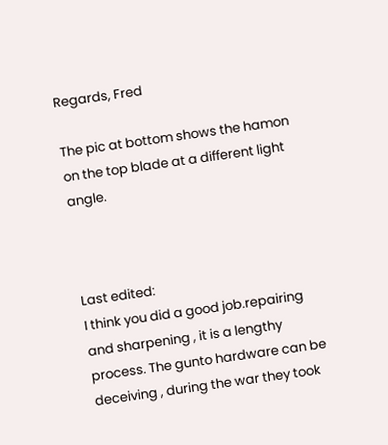Regards, Fred

The pic at bottom shows the hamon on the top blade at a different light angle.



Last edited:
I think you did a good job.repairing and sharpening , it is a lengthy process. The gunto hardware can be deceiving , during the war they took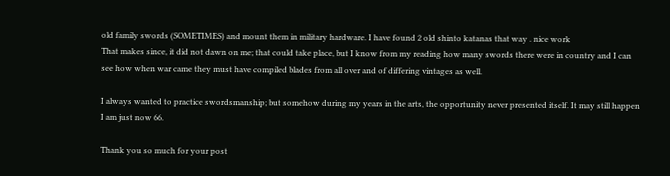old family swords (SOMETIMES) and mount them in military hardware. I have found 2 old shinto katanas that way . nice work
That makes since, it did not dawn on me; that could take place, but I know from my reading how many swords there were in country and I can see how when war came they must have compiled blades from all over and of differing vintages as well.

I always wanted to practice swordsmanship; but somehow during my years in the arts, the opportunity never presented itself. It may still happen I am just now 66.

Thank you so much for your post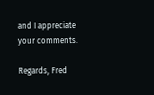and I appreciate your comments.

Regards, Fred